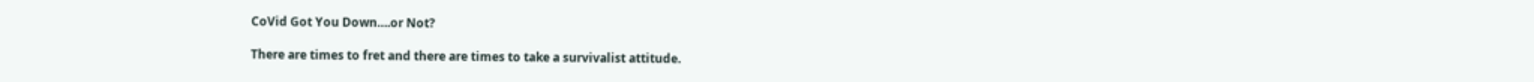CoVid Got You Down….or Not?

There are times to fret and there are times to take a survivalist attitude.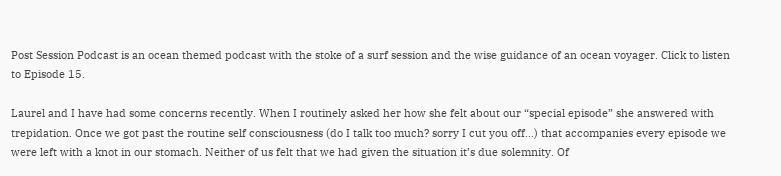Post Session Podcast is an ocean themed podcast with the stoke of a surf session and the wise guidance of an ocean voyager. Click to listen to Episode 15.

Laurel and I have had some concerns recently. When I routinely asked her how she felt about our “special episode” she answered with trepidation. Once we got past the routine self consciousness (do I talk too much? sorry I cut you off…) that accompanies every episode we were left with a knot in our stomach. Neither of us felt that we had given the situation it’s due solemnity. Of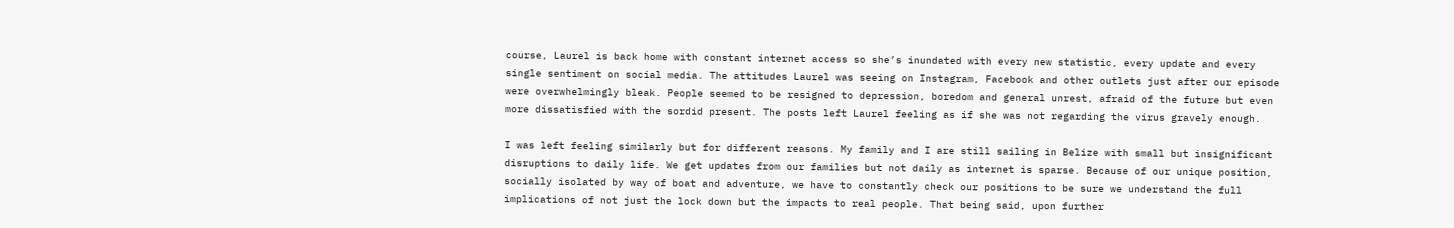course, Laurel is back home with constant internet access so she’s inundated with every new statistic, every update and every single sentiment on social media. The attitudes Laurel was seeing on Instagram, Facebook and other outlets just after our episode were overwhelmingly bleak. People seemed to be resigned to depression, boredom and general unrest, afraid of the future but even more dissatisfied with the sordid present. The posts left Laurel feeling as if she was not regarding the virus gravely enough.

I was left feeling similarly but for different reasons. My family and I are still sailing in Belize with small but insignificant disruptions to daily life. We get updates from our families but not daily as internet is sparse. Because of our unique position, socially isolated by way of boat and adventure, we have to constantly check our positions to be sure we understand the full implications of not just the lock down but the impacts to real people. That being said, upon further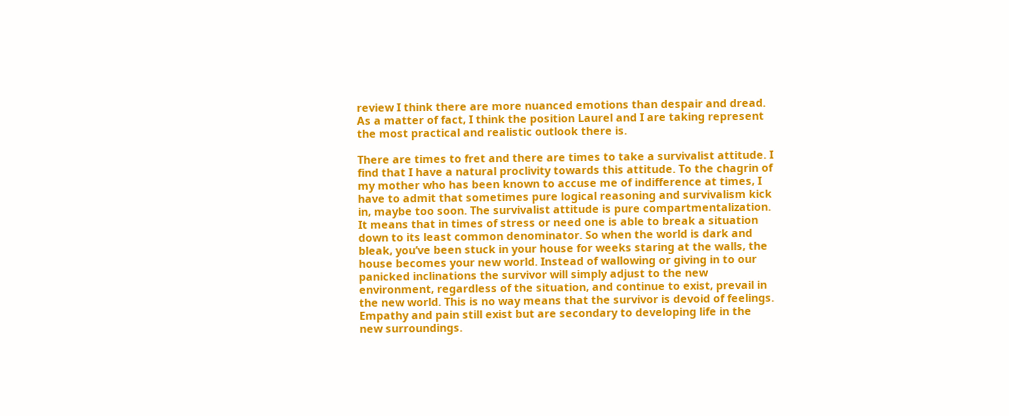review I think there are more nuanced emotions than despair and dread. As a matter of fact, I think the position Laurel and I are taking represent the most practical and realistic outlook there is.

There are times to fret and there are times to take a survivalist attitude. I find that I have a natural proclivity towards this attitude. To the chagrin of my mother who has been known to accuse me of indifference at times, I have to admit that sometimes pure logical reasoning and survivalism kick in, maybe too soon. The survivalist attitude is pure compartmentalization. It means that in times of stress or need one is able to break a situation down to its least common denominator. So when the world is dark and bleak, you’ve been stuck in your house for weeks staring at the walls, the house becomes your new world. Instead of wallowing or giving in to our panicked inclinations the survivor will simply adjust to the new environment, regardless of the situation, and continue to exist, prevail in the new world. This is no way means that the survivor is devoid of feelings. Empathy and pain still exist but are secondary to developing life in the new surroundings.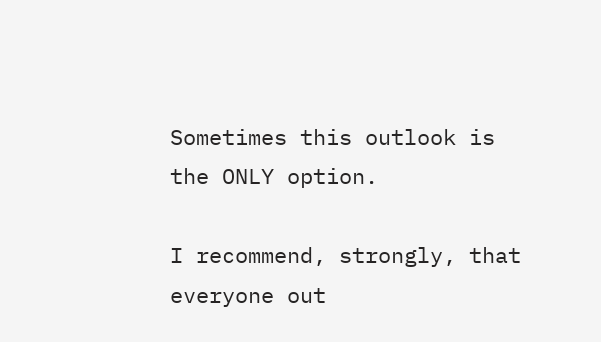Sometimes this outlook is the ONLY option.

I recommend, strongly, that everyone out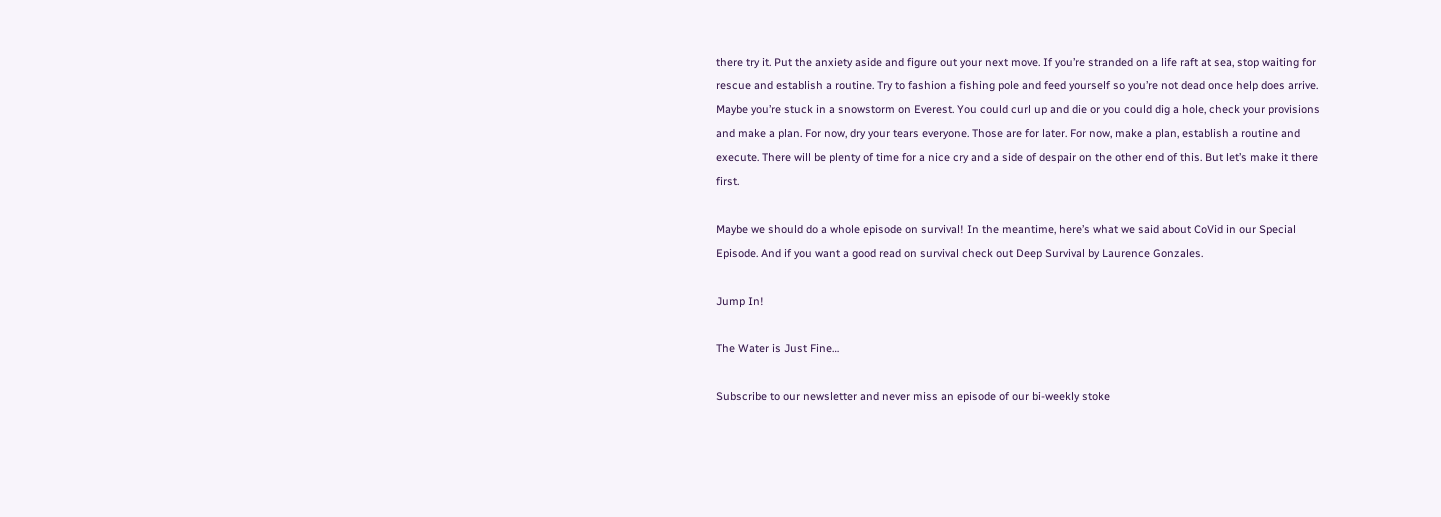there try it. Put the anxiety aside and figure out your next move. If you’re stranded on a life raft at sea, stop waiting for rescue and establish a routine. Try to fashion a fishing pole and feed yourself so you’re not dead once help does arrive. Maybe you’re stuck in a snowstorm on Everest. You could curl up and die or you could dig a hole, check your provisions and make a plan. For now, dry your tears everyone. Those are for later. For now, make a plan, establish a routine and execute. There will be plenty of time for a nice cry and a side of despair on the other end of this. But let’s make it there first.

Maybe we should do a whole episode on survival! In the meantime, here’s what we said about CoVid in our Special Episode. And if you want a good read on survival check out Deep Survival by Laurence Gonzales.

Jump In!

The Water is Just Fine…

Subscribe to our newsletter and never miss an episode of our bi-weekly stoke